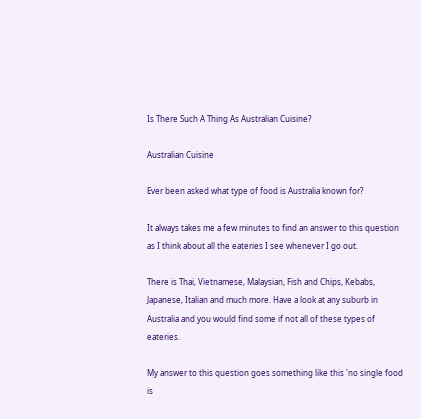Is There Such A Thing As Australian Cuisine?

Australian Cuisine

Ever been asked what type of food is Australia known for?

It always takes me a few minutes to find an answer to this question as I think about all the eateries I see whenever I go out.

There is Thai, Vietnamese, Malaysian, Fish and Chips, Kebabs, Japanese, Italian and much more. Have a look at any suburb in Australia and you would find some if not all of these types of eateries.

My answer to this question goes something like this 'no single food is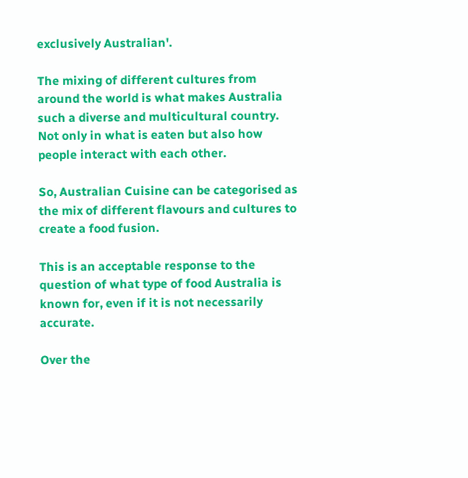exclusively Australian'.

The mixing of different cultures from around the world is what makes Australia such a diverse and multicultural country. Not only in what is eaten but also how people interact with each other.

So, Australian Cuisine can be categorised as the mix of different flavours and cultures to create a food fusion.

This is an acceptable response to the question of what type of food Australia is known for, even if it is not necessarily accurate.

Over the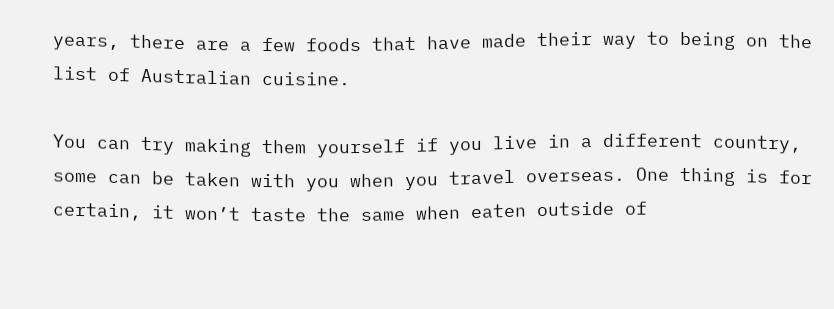years, there are a few foods that have made their way to being on the list of Australian cuisine.

You can try making them yourself if you live in a different country, some can be taken with you when you travel overseas. One thing is for certain, it won’t taste the same when eaten outside of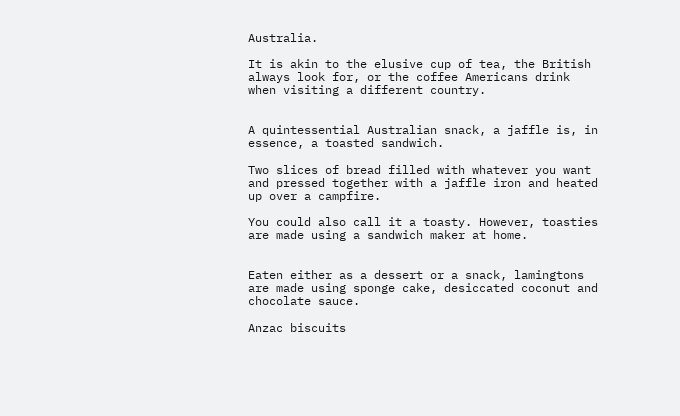Australia.

It is akin to the elusive cup of tea, the British always look for, or the coffee Americans drink when visiting a different country.


A quintessential Australian snack, a jaffle is, in essence, a toasted sandwich.

Two slices of bread filled with whatever you want and pressed together with a jaffle iron and heated up over a campfire.

You could also call it a toasty. However, toasties are made using a sandwich maker at home.


Eaten either as a dessert or a snack, lamingtons are made using sponge cake, desiccated coconut and chocolate sauce.

Anzac biscuits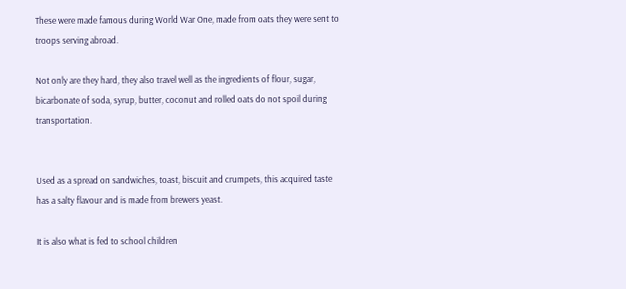These were made famous during World War One, made from oats they were sent to troops serving abroad.

Not only are they hard, they also travel well as the ingredients of flour, sugar, bicarbonate of soda, syrup, butter, coconut and rolled oats do not spoil during transportation.


Used as a spread on sandwiches, toast, biscuit and crumpets, this acquired taste has a salty flavour and is made from brewers yeast.

It is also what is fed to school children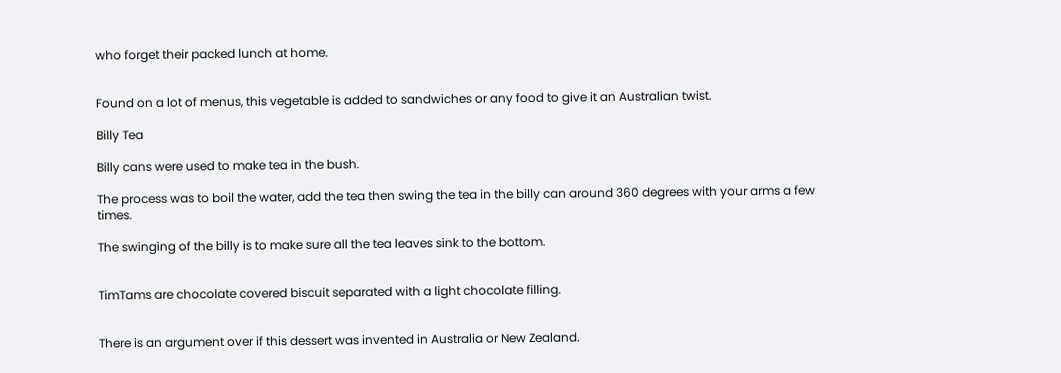who forget their packed lunch at home.


Found on a lot of menus, this vegetable is added to sandwiches or any food to give it an Australian twist.

Billy Tea

Billy cans were used to make tea in the bush.

The process was to boil the water, add the tea then swing the tea in the billy can around 360 degrees with your arms a few times.

The swinging of the billy is to make sure all the tea leaves sink to the bottom.


TimTams are chocolate covered biscuit separated with a light chocolate filling.


There is an argument over if this dessert was invented in Australia or New Zealand.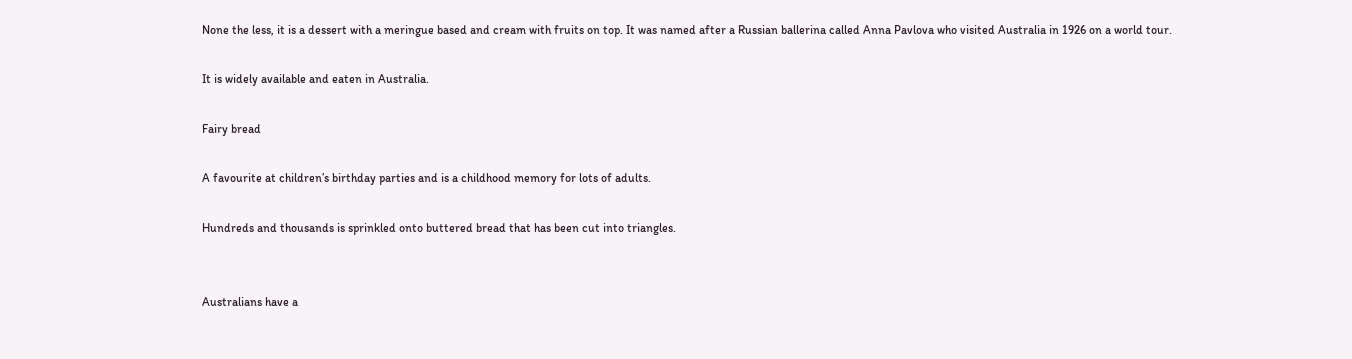None the less, it is a dessert with a meringue based and cream with fruits on top. It was named after a Russian ballerina called Anna Pavlova who visited Australia in 1926 on a world tour.

It is widely available and eaten in Australia.

Fairy bread

A favourite at children’s birthday parties and is a childhood memory for lots of adults.

Hundreds and thousands is sprinkled onto buttered bread that has been cut into triangles.


Australians have a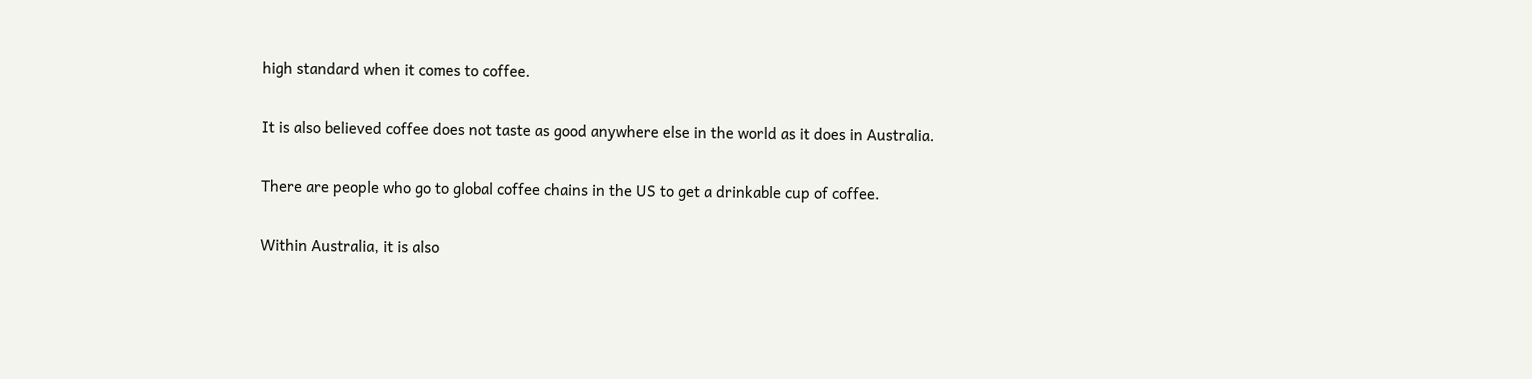high standard when it comes to coffee.

It is also believed coffee does not taste as good anywhere else in the world as it does in Australia.

There are people who go to global coffee chains in the US to get a drinkable cup of coffee.

Within Australia, it is also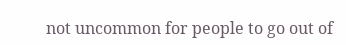not uncommon for people to go out of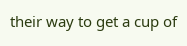their way to get a cup of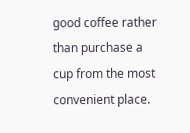good coffee rather than purchase a cup from the most convenient place.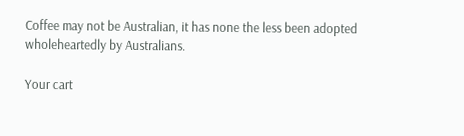Coffee may not be Australian, it has none the less been adopted wholeheartedly by Australians.

Your cart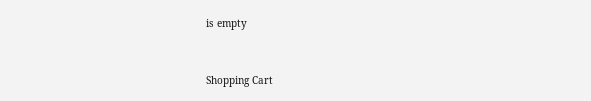is empty


Shopping Cart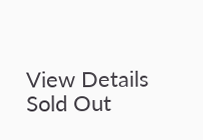View Details
Sold Out